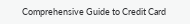Comprehensive Guide to Credit Card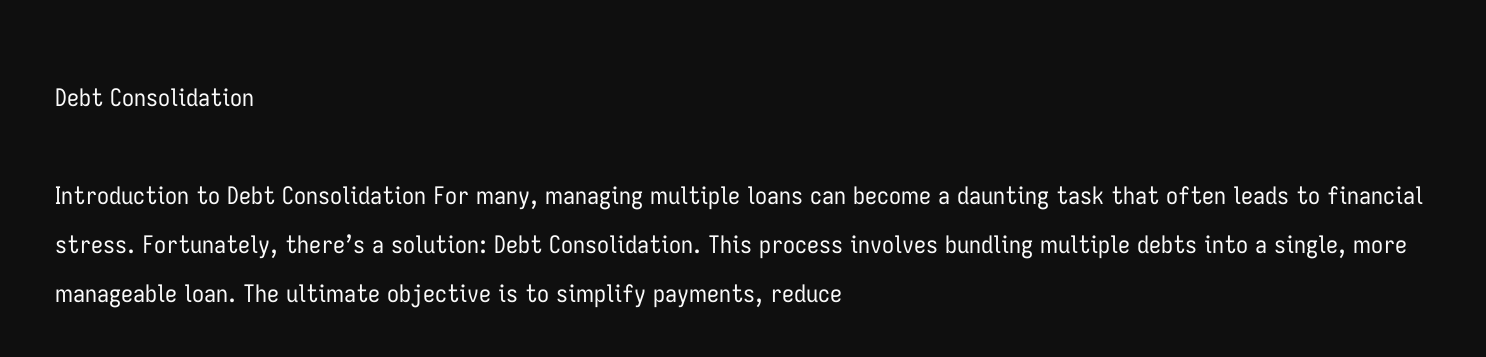Debt Consolidation

Introduction to Debt Consolidation For many, managing multiple loans can become a daunting task that often leads to financial stress. Fortunately, there’s a solution: Debt Consolidation. This process involves bundling multiple debts into a single, more manageable loan. The ultimate objective is to simplify payments, reduce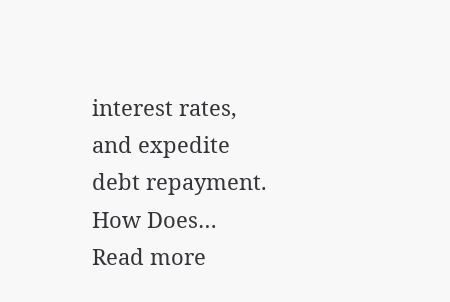interest rates, and expedite debt repayment. How Does…
Read more